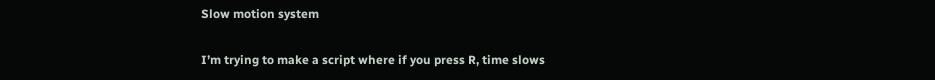Slow motion system

I’m trying to make a script where if you press R, time slows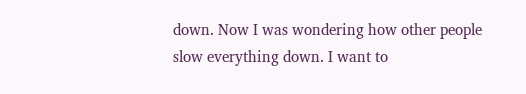down. Now I was wondering how other people slow everything down. I want to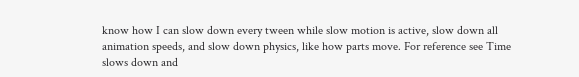know how I can slow down every tween while slow motion is active, slow down all animation speeds, and slow down physics, like how parts move. For reference see Time slows down and